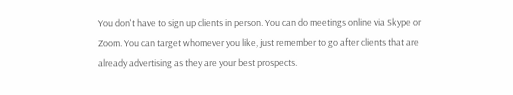You don't have to sign up clients in person. You can do meetings online via Skype or Zoom. You can target whomever you like, just remember to go after clients that are already advertising as they are your best prospects.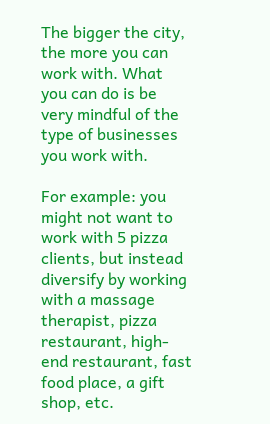The bigger the city, the more you can work with. What you can do is be very mindful of the type of businesses you work with.

For example: you might not want to work with 5 pizza clients, but instead diversify by working with a massage therapist, pizza restaurant, high-end restaurant, fast food place, a gift shop, etc.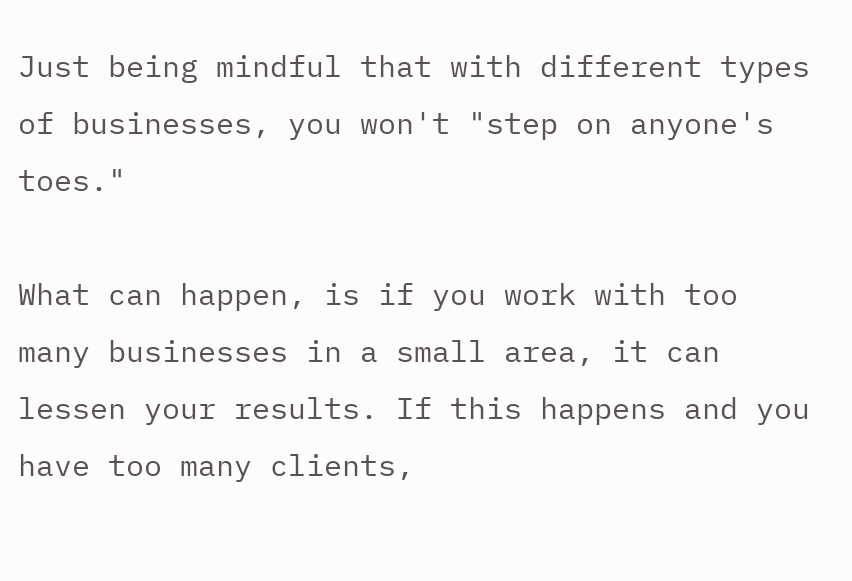Just being mindful that with different types of businesses, you won't "step on anyone's toes."

What can happen, is if you work with too many businesses in a small area, it can lessen your results. If this happens and you have too many clients,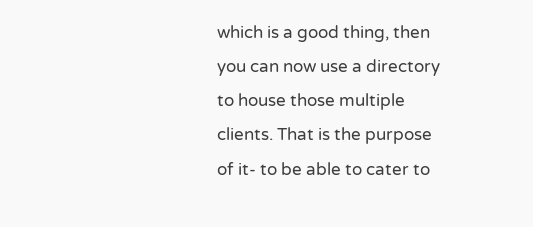which is a good thing, then you can now use a directory to house those multiple clients. That is the purpose of it- to be able to cater to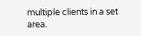multiple clients in a set area.